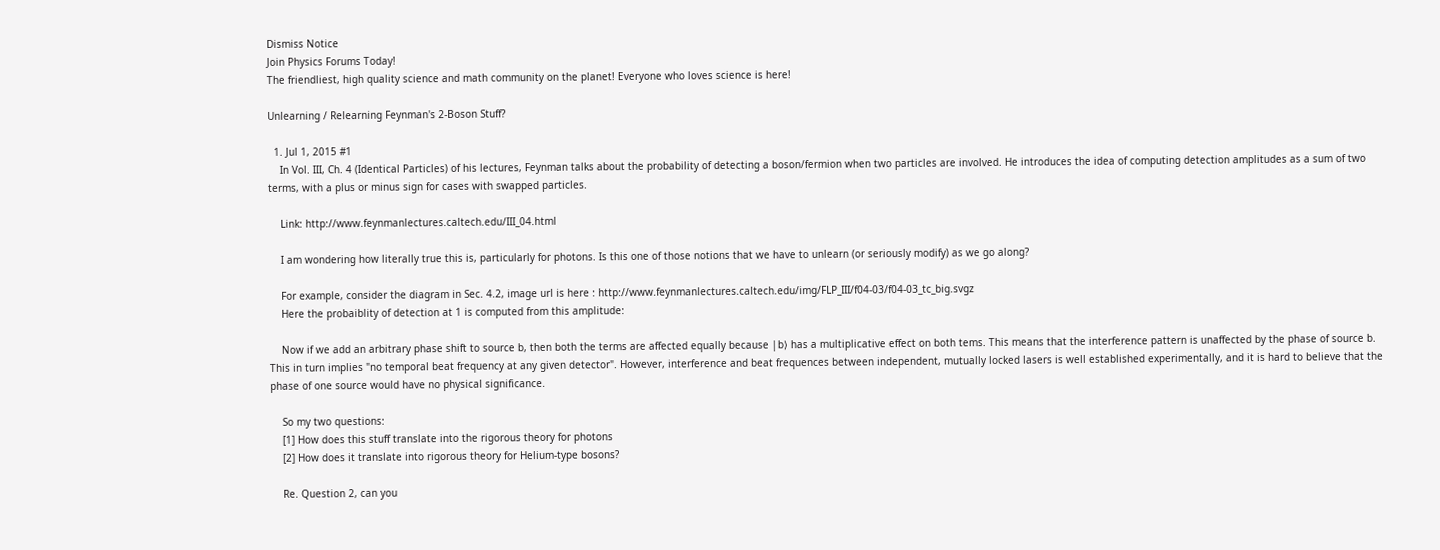Dismiss Notice
Join Physics Forums Today!
The friendliest, high quality science and math community on the planet! Everyone who loves science is here!

Unlearning / Relearning Feynman's 2-Boson Stuff?

  1. Jul 1, 2015 #1
    In Vol. III, Ch. 4 (Identical Particles) of his lectures, Feynman talks about the probability of detecting a boson/fermion when two particles are involved. He introduces the idea of computing detection amplitudes as a sum of two terms, with a plus or minus sign for cases with swapped particles.

    Link: http://www.feynmanlectures.caltech.edu/III_04.html

    I am wondering how literally true this is, particularly for photons. Is this one of those notions that we have to unlearn (or seriously modify) as we go along?

    For example, consider the diagram in Sec. 4.2, image url is here : http://www.feynmanlectures.caltech.edu/img/FLP_III/f04-03/f04-03_tc_big.svgz
    Here the probaiblity of detection at 1 is computed from this amplitude:

    Now if we add an arbitrary phase shift to source b, then both the terms are affected equally because |b⟩ has a multiplicative effect on both tems. This means that the interference pattern is unaffected by the phase of source b. This in turn implies "no temporal beat frequency at any given detector". However, interference and beat frequences between independent, mutually locked lasers is well established experimentally, and it is hard to believe that the phase of one source would have no physical significance.

    So my two questions:
    [1] How does this stuff translate into the rigorous theory for photons
    [2] How does it translate into rigorous theory for Helium-type bosons?

    Re. Question 2, can you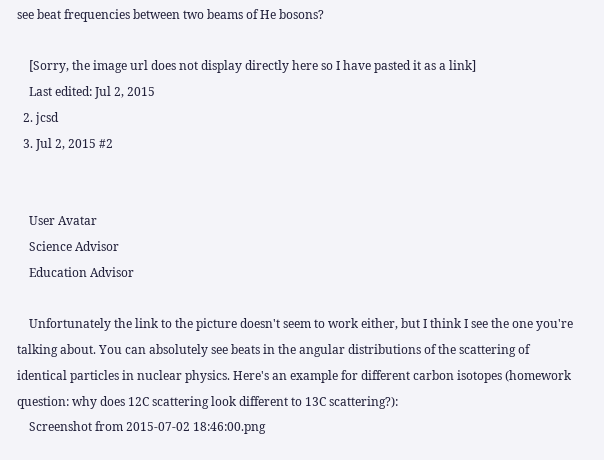see beat frequencies between two beams of He bosons?

    [Sorry, the image url does not display directly here so I have pasted it as a link]
    Last edited: Jul 2, 2015
  2. jcsd
  3. Jul 2, 2015 #2


    User Avatar
    Science Advisor
    Education Advisor

    Unfortunately the link to the picture doesn't seem to work either, but I think I see the one you're talking about. You can absolutely see beats in the angular distributions of the scattering of identical particles in nuclear physics. Here's an example for different carbon isotopes (homework question: why does 12C scattering look different to 13C scattering?):
    Screenshot from 2015-07-02 18:46:00.png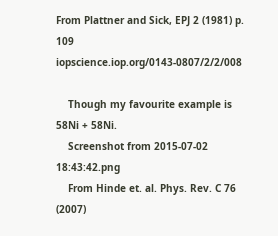From Plattner and Sick, EPJ 2 (1981) p. 109 iopscience.iop.org/0143-0807/2/2/008

    Though my favourite example is 58Ni + 58Ni.
    Screenshot from 2015-07-02 18:43:42.png
    From Hinde et. al. Phys. Rev. C 76 (2007)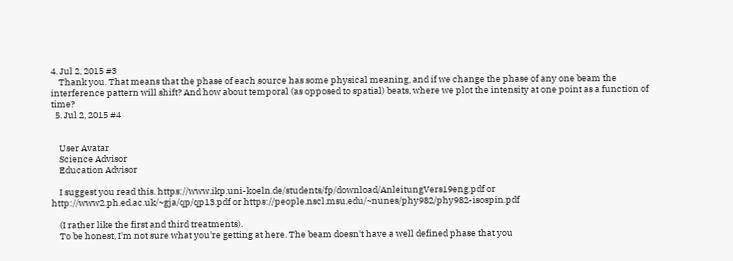4. Jul 2, 2015 #3
    Thank you. That means that the phase of each source has some physical meaning, and if we change the phase of any one beam the interference pattern will shift? And how about temporal (as opposed to spatial) beats, where we plot the intensity at one point as a function of time?
  5. Jul 2, 2015 #4


    User Avatar
    Science Advisor
    Education Advisor

    I suggest you read this. https://www.ikp.uni-koeln.de/students/fp/download/AnleitungVers19eng.pdf or http://www2.ph.ed.ac.uk/~gja/qp/qp13.pdf or https://people.nscl.msu.edu/~nunes/phy982/phy982-isospin.pdf

    (I rather like the first and third treatments).
    To be honest, I'm not sure what you're getting at here. The beam doesn't have a well defined phase that you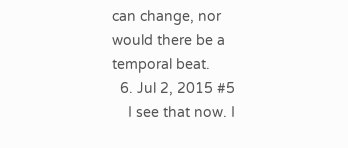can change, nor would there be a temporal beat.
  6. Jul 2, 2015 #5
    I see that now. I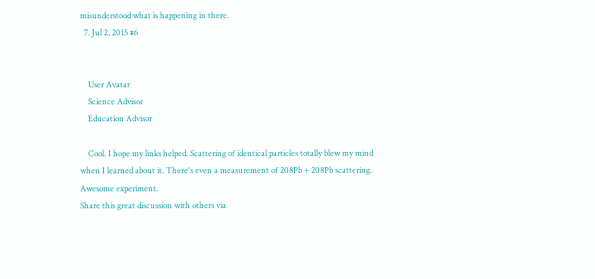misunderstood what is happening in there.
  7. Jul 2, 2015 #6


    User Avatar
    Science Advisor
    Education Advisor

    Cool. I hope my links helped. Scattering of identical particles totally blew my mind when I learned about it. There's even a measurement of 208Pb + 208Pb scattering. Awesome experiment.
Share this great discussion with others via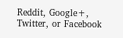Reddit, Google+, Twitter, or Facebook